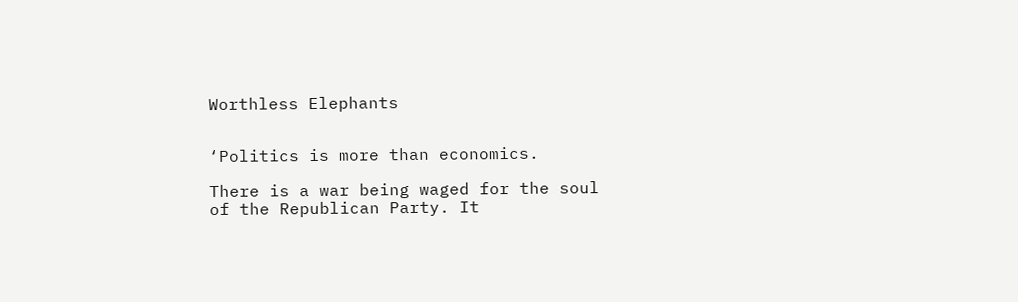Worthless Elephants


‘Politics is more than economics.

There is a war being waged for the soul of the Republican Party. It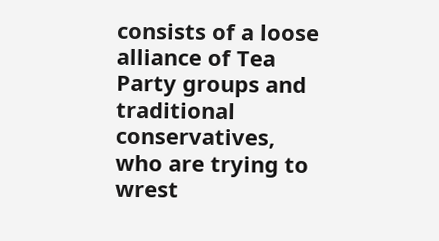consists of a loose alliance of Tea Party groups and traditional conservatives, who are trying to wrest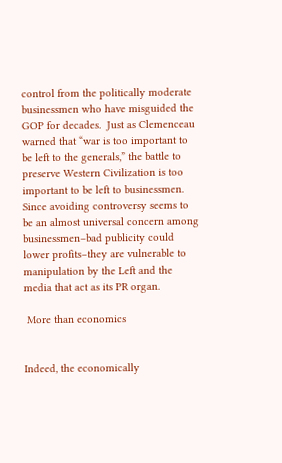control from the politically moderate businessmen who have misguided the GOP for decades.  Just as Clemenceau warned that “war is too important to be left to the generals,” the battle to preserve Western Civilization is too important to be left to businessmen. Since avoiding controversy seems to be an almost universal concern among businessmen–bad publicity could lower profits–they are vulnerable to manipulation by the Left and the media that act as its PR organ.

 More than economics


Indeed, the economically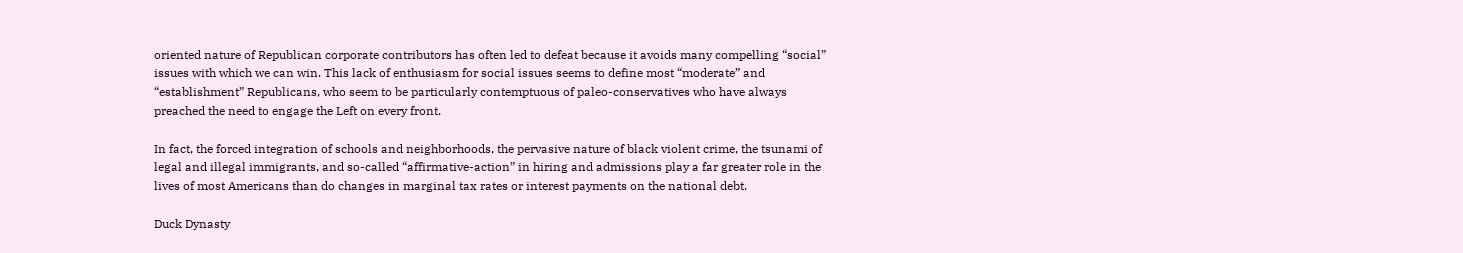oriented nature of Republican corporate contributors has often led to defeat because it avoids many compelling “social” issues with which we can win. This lack of enthusiasm for social issues seems to define most “moderate” and “establishment” Republicans, who seem to be particularly contemptuous of paleo-conservatives who have always preached the need to engage the Left on every front.

In fact, the forced integration of schools and neighborhoods, the pervasive nature of black violent crime, the tsunami of legal and illegal immigrants, and so-called “affirmative-action” in hiring and admissions play a far greater role in the lives of most Americans than do changes in marginal tax rates or interest payments on the national debt.

Duck Dynasty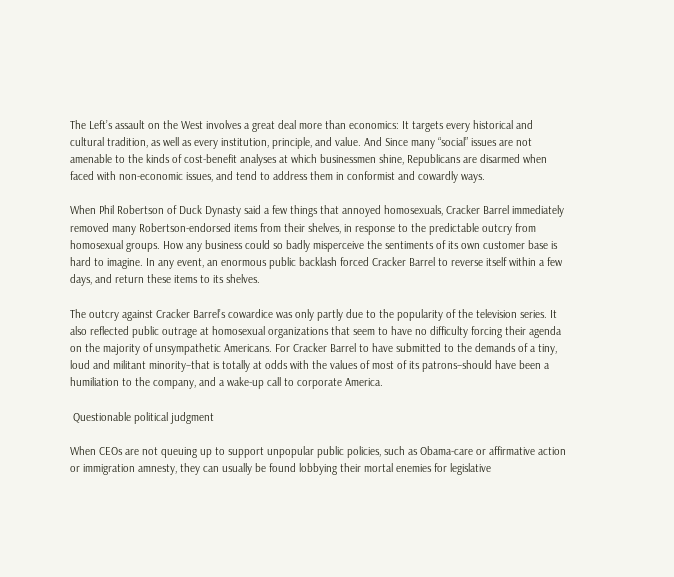The Left’s assault on the West involves a great deal more than economics: It targets every historical and cultural tradition, as well as every institution, principle, and value. And Since many “social” issues are not amenable to the kinds of cost-benefit analyses at which businessmen shine, Republicans are disarmed when faced with non-economic issues, and tend to address them in conformist and cowardly ways.

When Phil Robertson of Duck Dynasty said a few things that annoyed homosexuals, Cracker Barrel immediately removed many Robertson-endorsed items from their shelves, in response to the predictable outcry from homosexual groups. How any business could so badly misperceive the sentiments of its own customer base is hard to imagine. In any event, an enormous public backlash forced Cracker Barrel to reverse itself within a few days, and return these items to its shelves.

The outcry against Cracker Barrel’s cowardice was only partly due to the popularity of the television series. It also reflected public outrage at homosexual organizations that seem to have no difficulty forcing their agenda on the majority of unsympathetic Americans. For Cracker Barrel to have submitted to the demands of a tiny, loud and militant minority–that is totally at odds with the values of most of its patrons–should have been a humiliation to the company, and a wake-up call to corporate America.

 Questionable political judgment

When CEOs are not queuing up to support unpopular public policies, such as Obama-care or affirmative action or immigration amnesty, they can usually be found lobbying their mortal enemies for legislative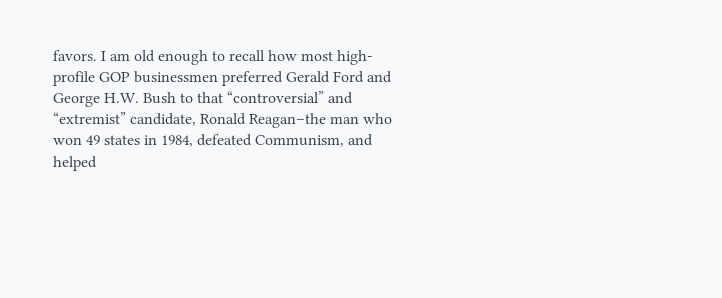favors. I am old enough to recall how most high-profile GOP businessmen preferred Gerald Ford and George H.W. Bush to that “controversial” and “extremist” candidate, Ronald Reagan–the man who won 49 states in 1984, defeated Communism, and helped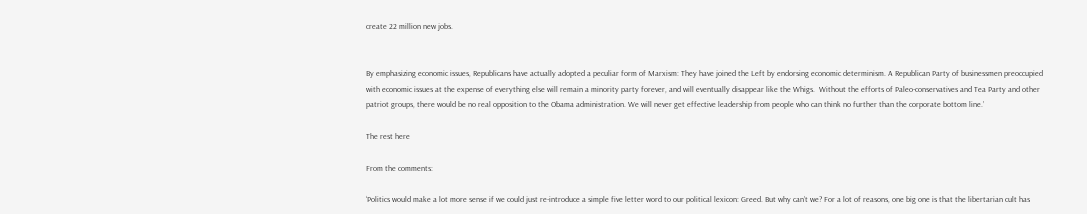create 22 million new jobs.


By emphasizing economic issues, Republicans have actually adopted a peculiar form of Marxism: They have joined the Left by endorsing economic determinism. A Republican Party of businessmen preoccupied with economic issues at the expense of everything else will remain a minority party forever, and will eventually disappear like the Whigs.  Without the efforts of Paleo-conservatives and Tea Party and other patriot groups, there would be no real opposition to the Obama administration. We will never get effective leadership from people who can think no further than the corporate bottom line.’

The rest here

From the comments:

‘Politics would make a lot more sense if we could just re-introduce a simple five letter word to our political lexicon: Greed. But why can’t we? For a lot of reasons, one big one is that the libertarian cult has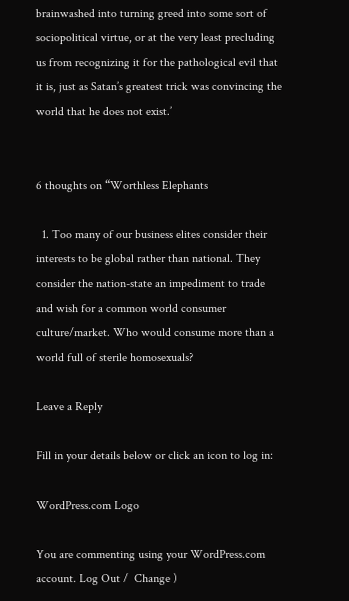brainwashed into turning greed into some sort of sociopolitical virtue, or at the very least precluding us from recognizing it for the pathological evil that it is, just as Satan’s greatest trick was convincing the world that he does not exist.’


6 thoughts on “Worthless Elephants

  1. Too many of our business elites consider their interests to be global rather than national. They consider the nation-state an impediment to trade and wish for a common world consumer culture/market. Who would consume more than a world full of sterile homosexuals?

Leave a Reply

Fill in your details below or click an icon to log in:

WordPress.com Logo

You are commenting using your WordPress.com account. Log Out /  Change )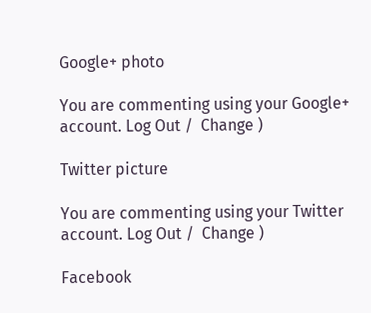Google+ photo

You are commenting using your Google+ account. Log Out /  Change )

Twitter picture

You are commenting using your Twitter account. Log Out /  Change )

Facebook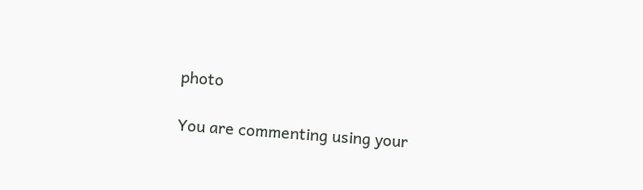photo

You are commenting using your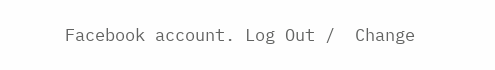Facebook account. Log Out /  Change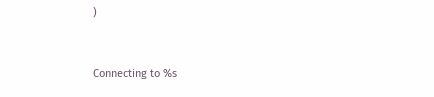)


Connecting to %s